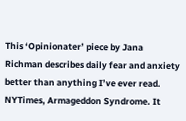This ‘Opinionater’ piece by Jana Richman describes daily fear and anxiety better than anything I’ve ever read. NYTimes, Armageddon Syndrome. It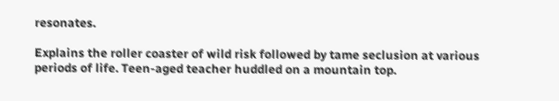resonates.

Explains the roller coaster of wild risk followed by tame seclusion at various periods of life. Teen-aged teacher huddled on a mountain top.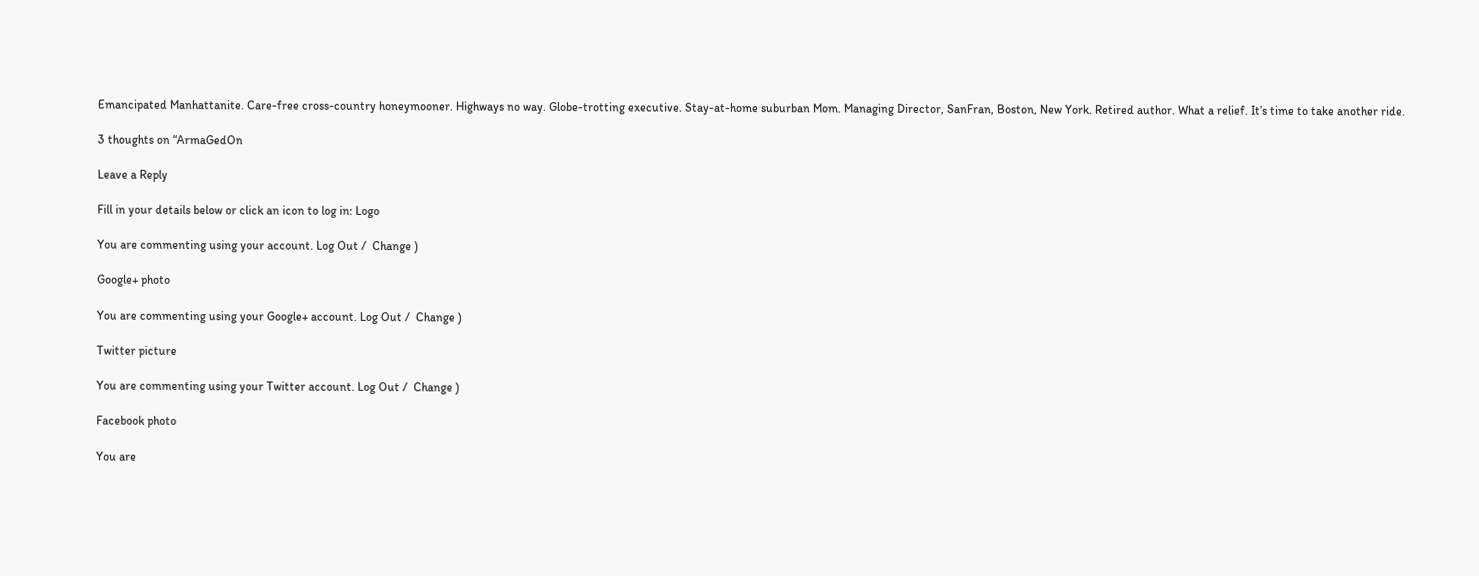Emancipated Manhattanite. Care-free cross-country honeymooner. Highways no way. Globe-trotting executive. Stay-at-home suburban Mom. Managing Director, SanFran, Boston, New York. Retired author. What a relief. It’s time to take another ride.

3 thoughts on “ArmaGedOn

Leave a Reply

Fill in your details below or click an icon to log in: Logo

You are commenting using your account. Log Out /  Change )

Google+ photo

You are commenting using your Google+ account. Log Out /  Change )

Twitter picture

You are commenting using your Twitter account. Log Out /  Change )

Facebook photo

You are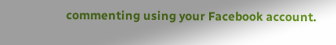commenting using your Facebook account.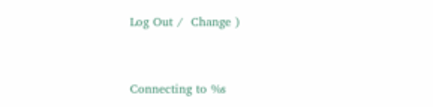Log Out /  Change )


Connecting to %s